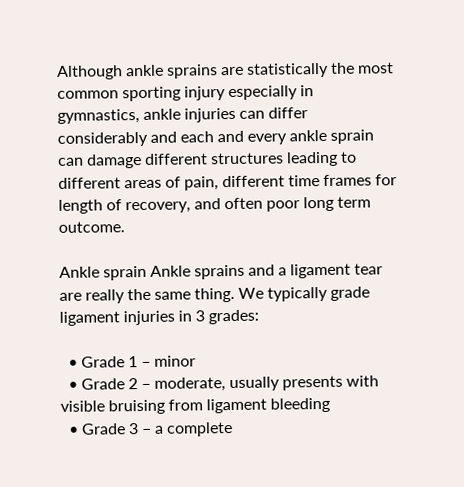Although ankle sprains are statistically the most common sporting injury especially in gymnastics, ankle injuries can differ considerably and each and every ankle sprain can damage different structures leading to different areas of pain, different time frames for length of recovery, and often poor long term outcome.

Ankle sprain Ankle sprains and a ligament tear are really the same thing. We typically grade ligament injuries in 3 grades:

  • Grade 1 – minor
  • Grade 2 – moderate, usually presents with visible bruising from ligament bleeding
  • Grade 3 – a complete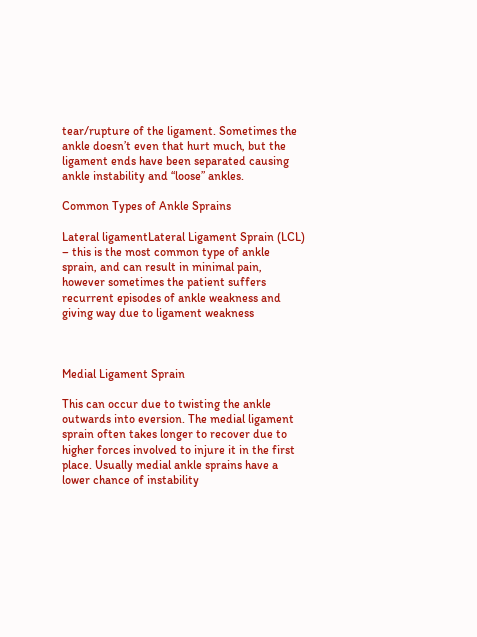tear/rupture of the ligament. Sometimes the ankle doesn’t even that hurt much, but the ligament ends have been separated causing ankle instability and “loose” ankles.

Common Types of Ankle Sprains

Lateral ligamentLateral Ligament Sprain (LCL) – this is the most common type of ankle sprain, and can result in minimal pain, however sometimes the patient suffers recurrent episodes of ankle weakness and giving way due to ligament weakness



Medial Ligament Sprain

This can occur due to twisting the ankle outwards into eversion. The medial ligament sprain often takes longer to recover due to higher forces involved to injure it in the first place. Usually medial ankle sprains have a lower chance of instability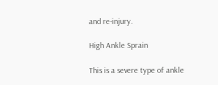and re-injury.

High Ankle Sprain

This is a severe type of ankle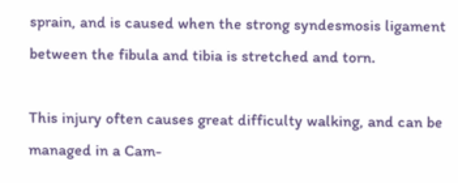sprain, and is caused when the strong syndesmosis ligament between the fibula and tibia is stretched and torn.

This injury often causes great difficulty walking, and can be managed in a Cam-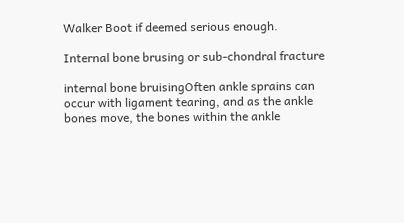Walker Boot if deemed serious enough.

Internal bone brusing or sub-chondral fracture

internal bone bruisingOften ankle sprains can occur with ligament tearing, and as the ankle bones move, the bones within the ankle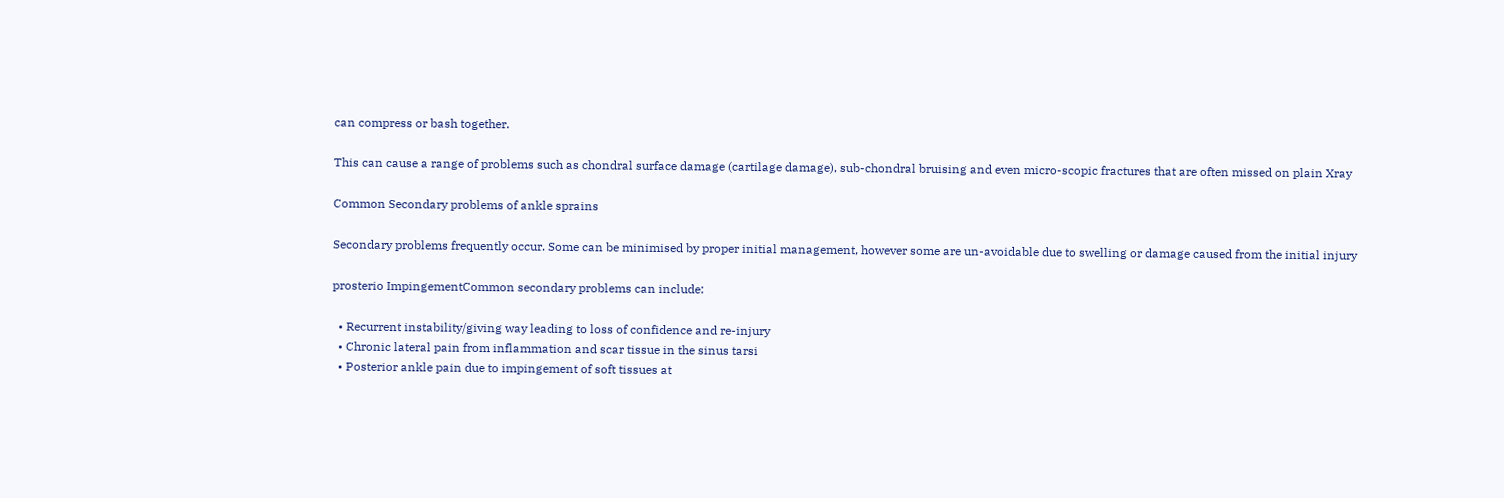can compress or bash together.

This can cause a range of problems such as chondral surface damage (cartilage damage), sub-chondral bruising and even micro-scopic fractures that are often missed on plain Xray

Common Secondary problems of ankle sprains

Secondary problems frequently occur. Some can be minimised by proper initial management, however some are un-avoidable due to swelling or damage caused from the initial injury

prosterio ImpingementCommon secondary problems can include:

  • Recurrent instability/giving way leading to loss of confidence and re-injury
  • Chronic lateral pain from inflammation and scar tissue in the sinus tarsi
  • Posterior ankle pain due to impingement of soft tissues at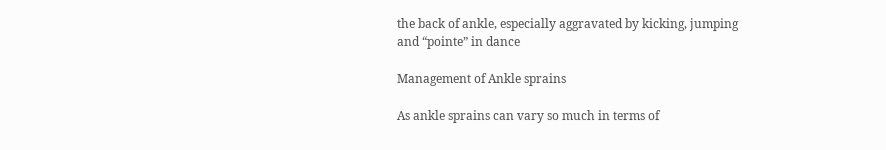the back of ankle, especially aggravated by kicking, jumping and “pointe” in dance

Management of Ankle sprains

As ankle sprains can vary so much in terms of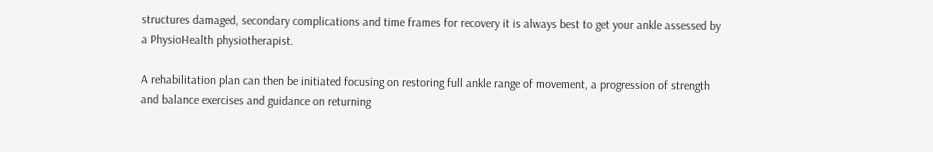structures damaged, secondary complications and time frames for recovery it is always best to get your ankle assessed by a PhysioHealth physiotherapist.

A rehabilitation plan can then be initiated focusing on restoring full ankle range of movement, a progression of strength and balance exercises and guidance on returning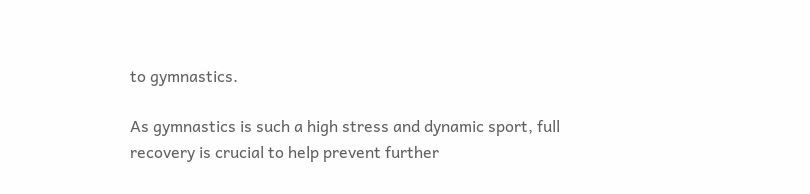to gymnastics.

As gymnastics is such a high stress and dynamic sport, full recovery is crucial to help prevent further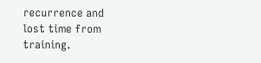recurrence and lost time from training.